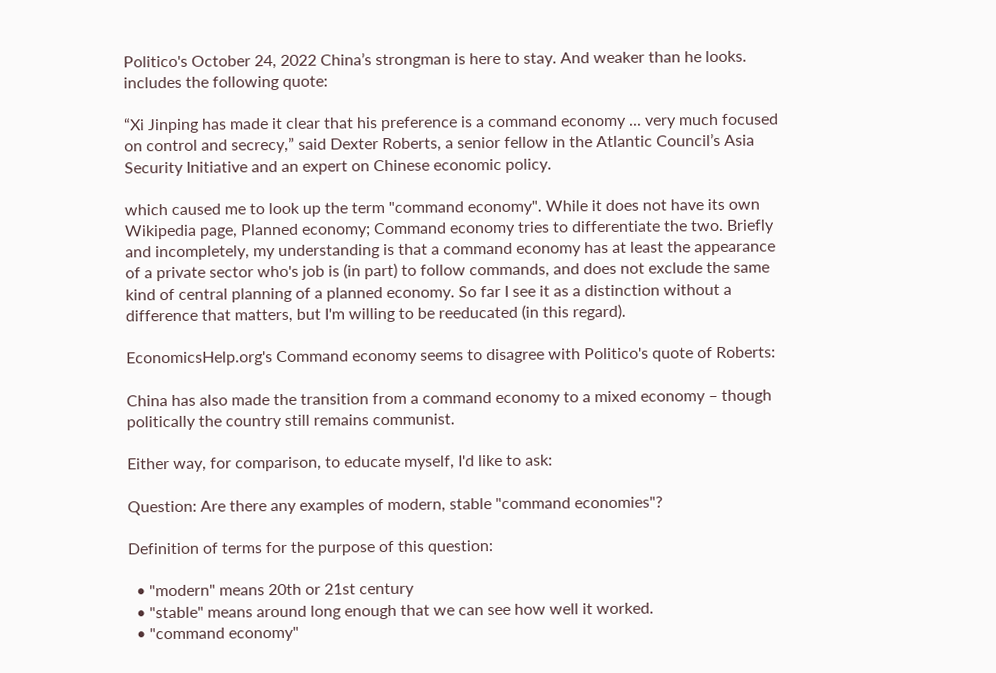Politico's October 24, 2022 China’s strongman is here to stay. And weaker than he looks. includes the following quote:

“Xi Jinping has made it clear that his preference is a command economy ... very much focused on control and secrecy,” said Dexter Roberts, a senior fellow in the Atlantic Council’s Asia Security Initiative and an expert on Chinese economic policy.

which caused me to look up the term "command economy". While it does not have its own Wikipedia page, Planned economy; Command economy tries to differentiate the two. Briefly and incompletely, my understanding is that a command economy has at least the appearance of a private sector who's job is (in part) to follow commands, and does not exclude the same kind of central planning of a planned economy. So far I see it as a distinction without a difference that matters, but I'm willing to be reeducated (in this regard).

EconomicsHelp.org's Command economy seems to disagree with Politico's quote of Roberts:

China has also made the transition from a command economy to a mixed economy – though politically the country still remains communist.

Either way, for comparison, to educate myself, I'd like to ask:

Question: Are there any examples of modern, stable "command economies"?

Definition of terms for the purpose of this question:

  • "modern" means 20th or 21st century
  • "stable" means around long enough that we can see how well it worked.
  • "command economy"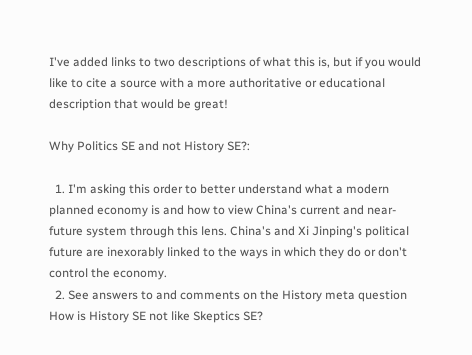I've added links to two descriptions of what this is, but if you would like to cite a source with a more authoritative or educational description that would be great!

Why Politics SE and not History SE?:

  1. I'm asking this order to better understand what a modern planned economy is and how to view China's current and near-future system through this lens. China's and Xi Jinping's political future are inexorably linked to the ways in which they do or don't control the economy.
  2. See answers to and comments on the History meta question How is History SE not like Skeptics SE?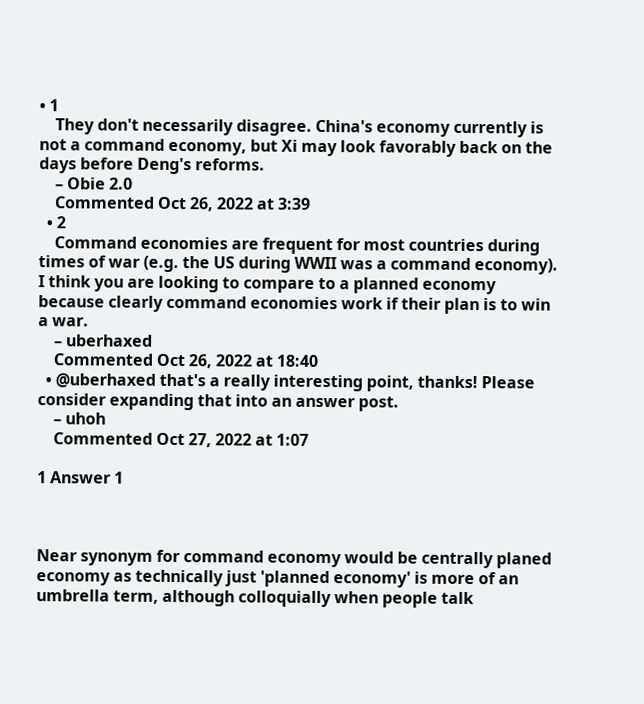• 1
    They don't necessarily disagree. China's economy currently is not a command economy, but Xi may look favorably back on the days before Deng's reforms.
    – Obie 2.0
    Commented Oct 26, 2022 at 3:39
  • 2
    Command economies are frequent for most countries during times of war (e.g. the US during WWII was a command economy). I think you are looking to compare to a planned economy because clearly command economies work if their plan is to win a war.
    – uberhaxed
    Commented Oct 26, 2022 at 18:40
  • @uberhaxed that's a really interesting point, thanks! Please consider expanding that into an answer post.
    – uhoh
    Commented Oct 27, 2022 at 1:07

1 Answer 1



Near synonym for command economy would be centrally planed economy as technically just 'planned economy' is more of an umbrella term, although colloquially when people talk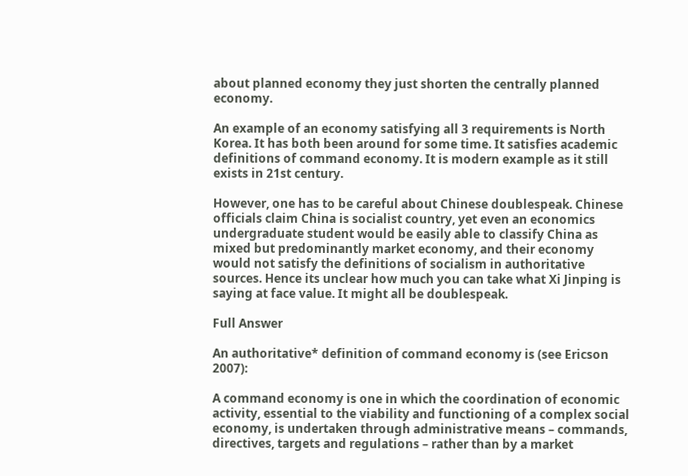about planned economy they just shorten the centrally planned economy.

An example of an economy satisfying all 3 requirements is North Korea. It has both been around for some time. It satisfies academic definitions of command economy. It is modern example as it still exists in 21st century.

However, one has to be careful about Chinese doublespeak. Chinese officials claim China is socialist country, yet even an economics undergraduate student would be easily able to classify China as mixed but predominantly market economy, and their economy would not satisfy the definitions of socialism in authoritative sources. Hence its unclear how much you can take what Xi Jinping is saying at face value. It might all be doublespeak.

Full Answer

An authoritative* definition of command economy is (see Ericson 2007):

A command economy is one in which the coordination of economic activity, essential to the viability and functioning of a complex social economy, is undertaken through administrative means – commands, directives, targets and regulations – rather than by a market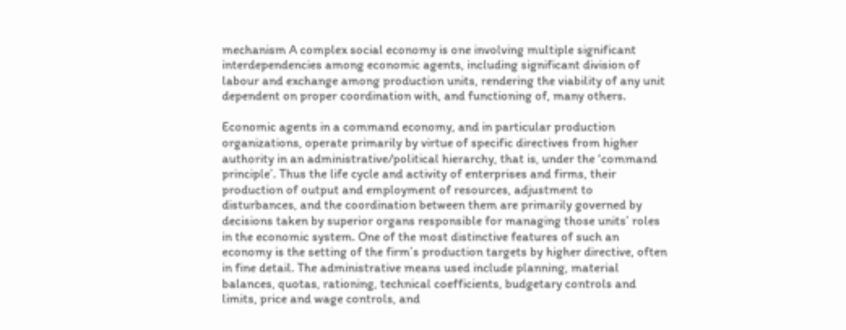mechanism A complex social economy is one involving multiple significant interdependencies among economic agents, including significant division of labour and exchange among production units, rendering the viability of any unit dependent on proper coordination with, and functioning of, many others.

Economic agents in a command economy, and in particular production organizations, operate primarily by virtue of specific directives from higher authority in an administrative/political hierarchy, that is, under the ‘command principle’. Thus the life cycle and activity of enterprises and firms, their production of output and employment of resources, adjustment to disturbances, and the coordination between them are primarily governed by decisions taken by superior organs responsible for managing those units’ roles in the economic system. One of the most distinctive features of such an economy is the setting of the firm’s production targets by higher directive, often in fine detail. The administrative means used include planning, material balances, quotas, rationing, technical coefficients, budgetary controls and limits, price and wage controls, and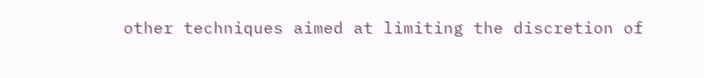other techniques aimed at limiting the discretion of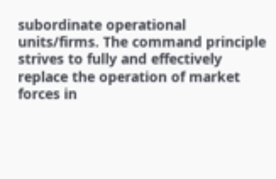subordinate operational units/firms. The command principle strives to fully and effectively replace the operation of market forces in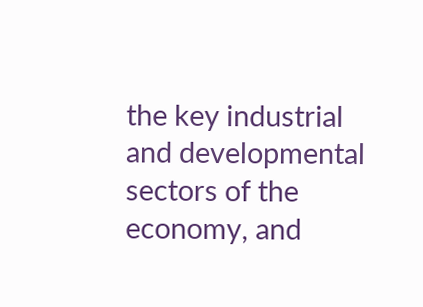the key industrial and developmental sectors of the economy, and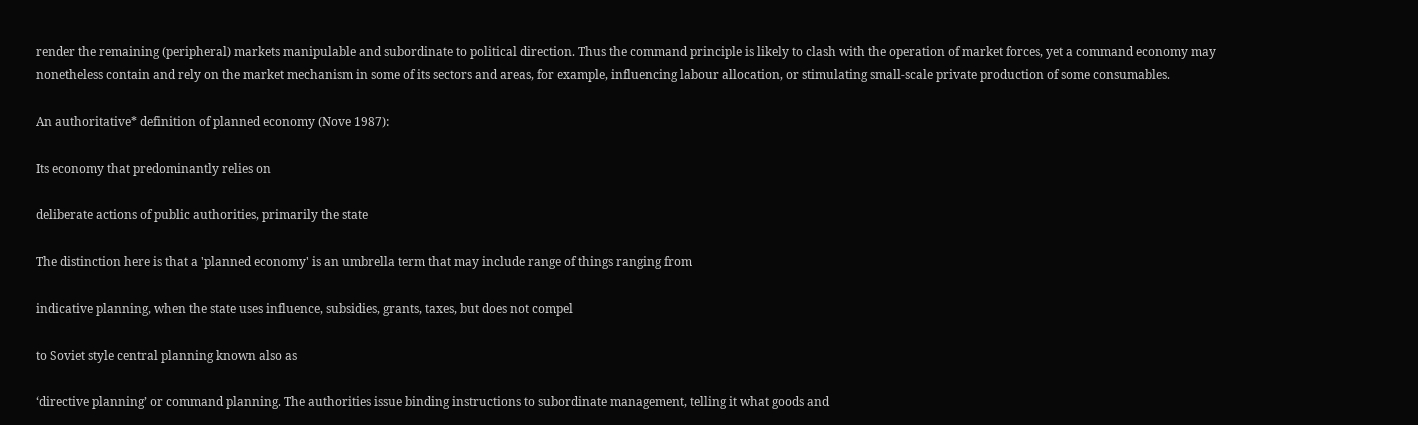render the remaining (peripheral) markets manipulable and subordinate to political direction. Thus the command principle is likely to clash with the operation of market forces, yet a command economy may nonetheless contain and rely on the market mechanism in some of its sectors and areas, for example, influencing labour allocation, or stimulating small-scale private production of some consumables.

An authoritative* definition of planned economy (Nove 1987):

Its economy that predominantly relies on

deliberate actions of public authorities, primarily the state

The distinction here is that a 'planned economy' is an umbrella term that may include range of things ranging from

indicative planning, when the state uses influence, subsidies, grants, taxes, but does not compel

to Soviet style central planning known also as

‘directive planning’ or command planning. The authorities issue binding instructions to subordinate management, telling it what goods and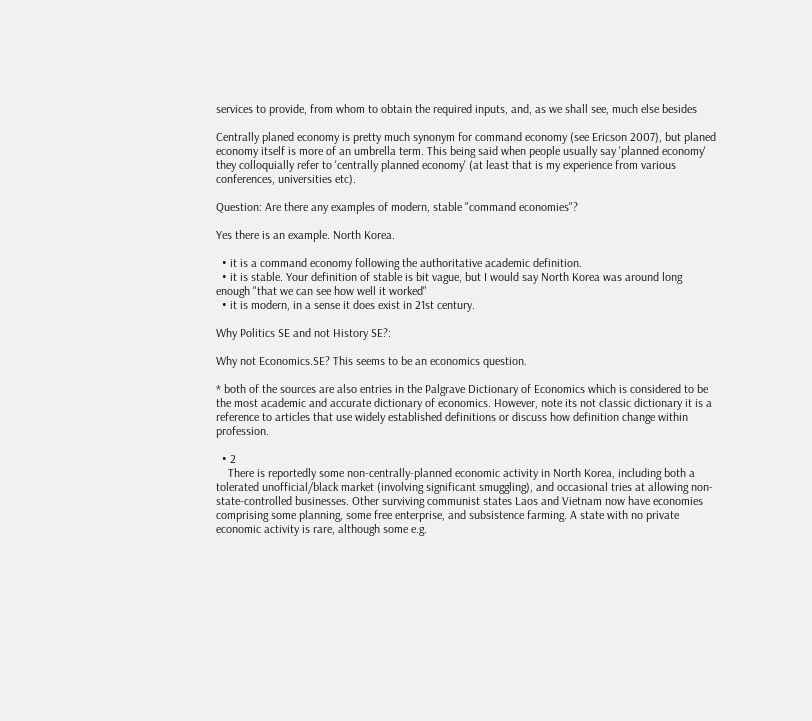services to provide, from whom to obtain the required inputs, and, as we shall see, much else besides

Centrally planed economy is pretty much synonym for command economy (see Ericson 2007), but planed economy itself is more of an umbrella term. This being said when people usually say 'planned economy' they colloquially refer to 'centrally planned economy' (at least that is my experience from various conferences, universities etc).

Question: Are there any examples of modern, stable "command economies"?

Yes there is an example. North Korea.

  • it is a command economy following the authoritative academic definition.
  • it is stable. Your definition of stable is bit vague, but I would say North Korea was around long enough "that we can see how well it worked"
  • it is modern, in a sense it does exist in 21st century.

Why Politics SE and not History SE?:

Why not Economics.SE? This seems to be an economics question.

* both of the sources are also entries in the Palgrave Dictionary of Economics which is considered to be the most academic and accurate dictionary of economics. However, note its not classic dictionary it is a reference to articles that use widely established definitions or discuss how definition change within profession.

  • 2
    There is reportedly some non-centrally-planned economic activity in North Korea, including both a tolerated unofficial/black market (involving significant smuggling), and occasional tries at allowing non-state-controlled businesses. Other surviving communist states Laos and Vietnam now have economies comprising some planning, some free enterprise, and subsistence farming. A state with no private economic activity is rare, although some e.g.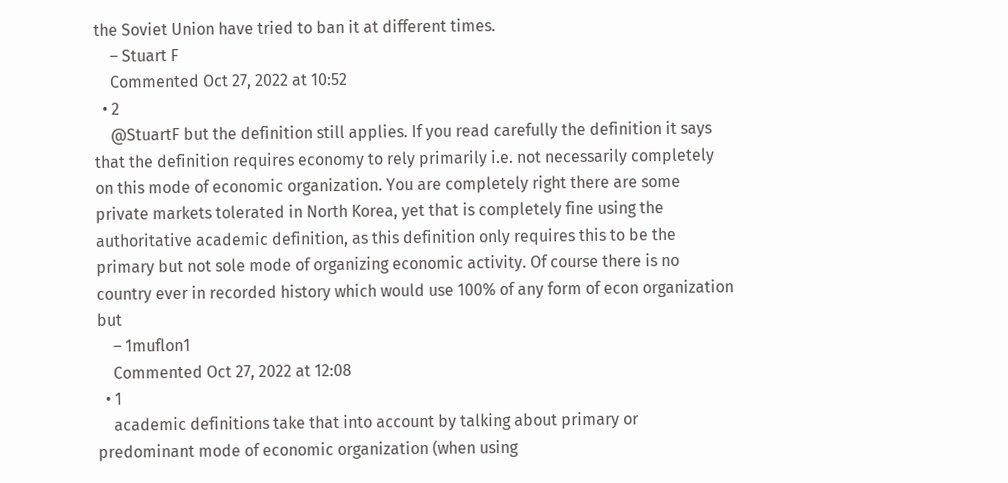the Soviet Union have tried to ban it at different times.
    – Stuart F
    Commented Oct 27, 2022 at 10:52
  • 2
    @StuartF but the definition still applies. If you read carefully the definition it says that the definition requires economy to rely primarily i.e. not necessarily completely on this mode of economic organization. You are completely right there are some private markets tolerated in North Korea, yet that is completely fine using the authoritative academic definition, as this definition only requires this to be the primary but not sole mode of organizing economic activity. Of course there is no country ever in recorded history which would use 100% of any form of econ organization but
    – 1muflon1
    Commented Oct 27, 2022 at 12:08
  • 1
    academic definitions take that into account by talking about primary or predominant mode of economic organization (when using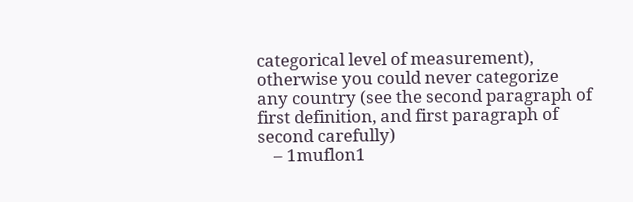categorical level of measurement), otherwise you could never categorize any country (see the second paragraph of first definition, and first paragraph of second carefully)
    – 1muflon1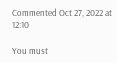Commented Oct 27, 2022 at 12:10

You must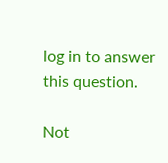log in to answer this question.

Not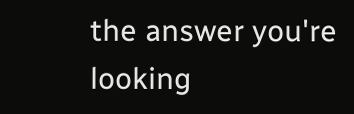the answer you're looking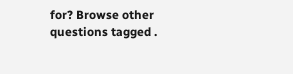for? Browse other questions tagged .